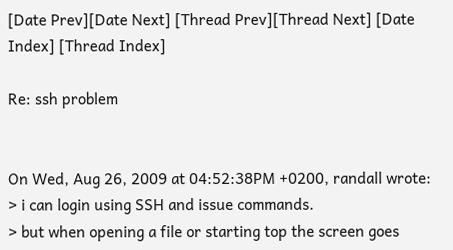[Date Prev][Date Next] [Thread Prev][Thread Next] [Date Index] [Thread Index]

Re: ssh problem


On Wed, Aug 26, 2009 at 04:52:38PM +0200, randall wrote:
> i can login using SSH and issue commands.
> but when opening a file or starting top the screen goes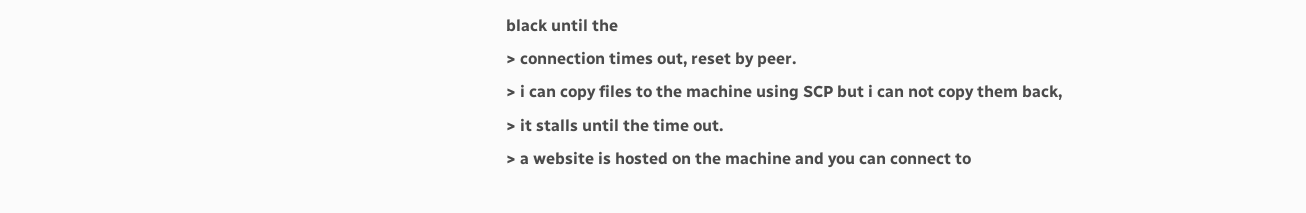black until the
> connection times out, reset by peer.
> i can copy files to the machine using SCP but i can not copy them back,
> it stalls until the time out.
> a website is hosted on the machine and you can connect to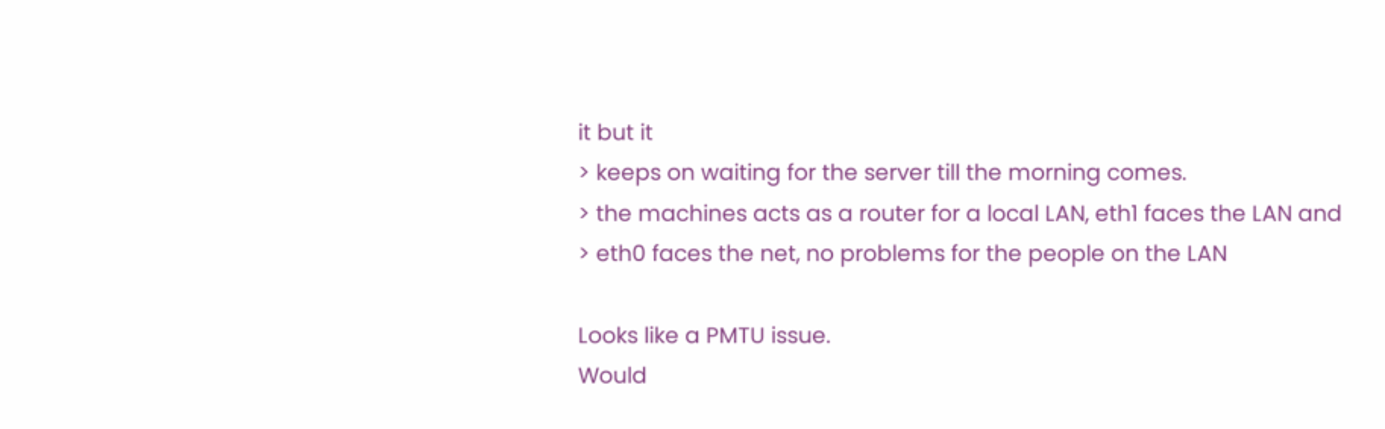it but it
> keeps on waiting for the server till the morning comes.
> the machines acts as a router for a local LAN, eth1 faces the LAN and
> eth0 faces the net, no problems for the people on the LAN

Looks like a PMTU issue.
Would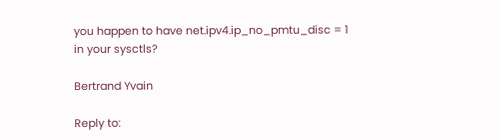you happen to have net.ipv4.ip_no_pmtu_disc = 1 in your sysctls?

Bertrand Yvain

Reply to: